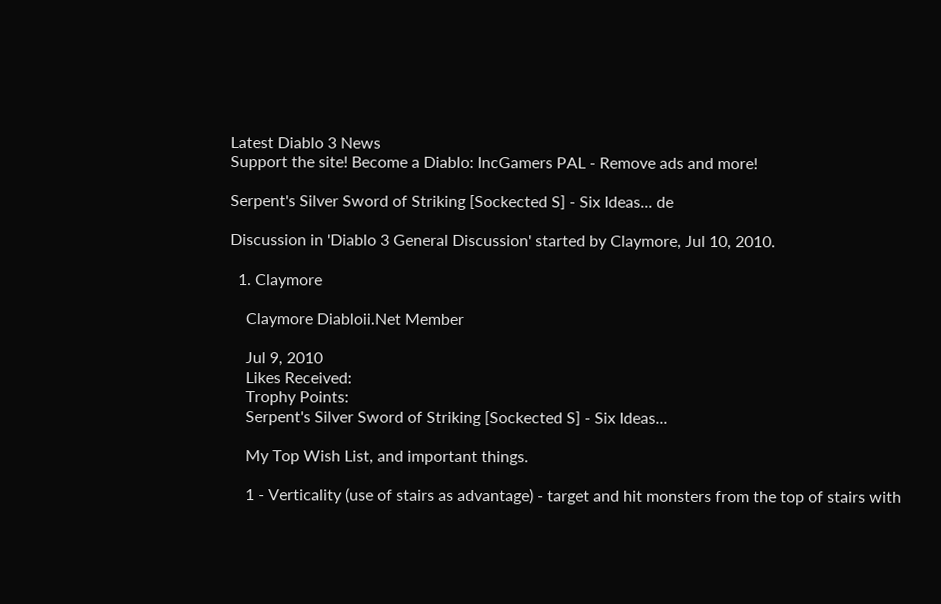Latest Diablo 3 News
Support the site! Become a Diablo: IncGamers PAL - Remove ads and more!

Serpent's Silver Sword of Striking [Sockected S] - Six Ideas... de

Discussion in 'Diablo 3 General Discussion' started by Claymore, Jul 10, 2010.

  1. Claymore

    Claymore Diabloii.Net Member

    Jul 9, 2010
    Likes Received:
    Trophy Points:
    Serpent's Silver Sword of Striking [Sockected S] - Six Ideas...

    My Top Wish List, and important things.

    1 - Verticality (use of stairs as advantage) - target and hit monsters from the top of stairs with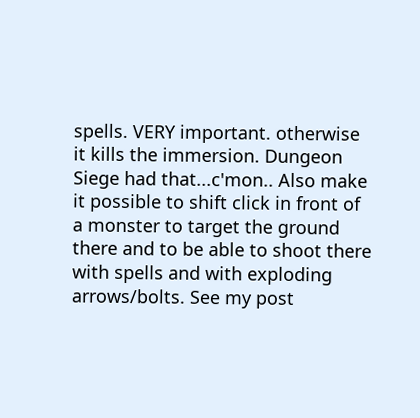spells. VERY important. otherwise it kills the immersion. Dungeon Siege had that...c'mon.. Also make it possible to shift click in front of a monster to target the ground there and to be able to shoot there with spells and with exploding arrows/bolts. See my post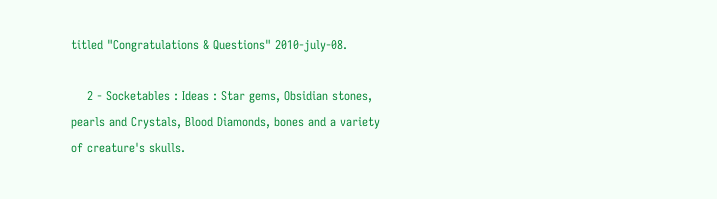titled "Congratulations & Questions" 2010-july-08.

    2 - Socketables : Ideas : Star gems, Obsidian stones, pearls and Crystals, Blood Diamonds, bones and a variety of creature's skulls.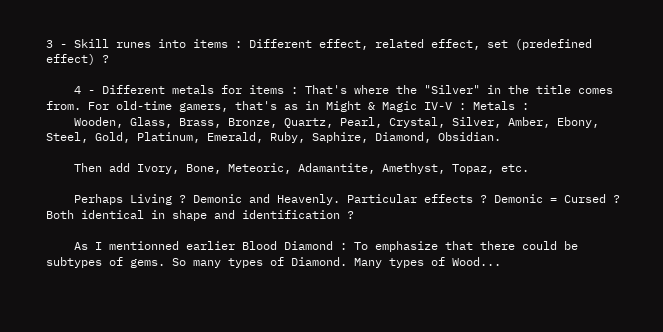3 - Skill runes into items : Different effect, related effect, set (predefined effect) ?

    4 - Different metals for items : That's where the "Silver" in the title comes from. For old-time gamers, that's as in Might & Magic IV-V : Metals :
    Wooden, Glass, Brass, Bronze, Quartz, Pearl, Crystal, Silver, Amber, Ebony, Steel, Gold, Platinum, Emerald, Ruby, Saphire, Diamond, Obsidian.

    Then add Ivory, Bone, Meteoric, Adamantite, Amethyst, Topaz, etc.

    Perhaps Living ? Demonic and Heavenly. Particular effects ? Demonic = Cursed ? Both identical in shape and identification ?

    As I mentionned earlier Blood Diamond : To emphasize that there could be subtypes of gems. So many types of Diamond. Many types of Wood...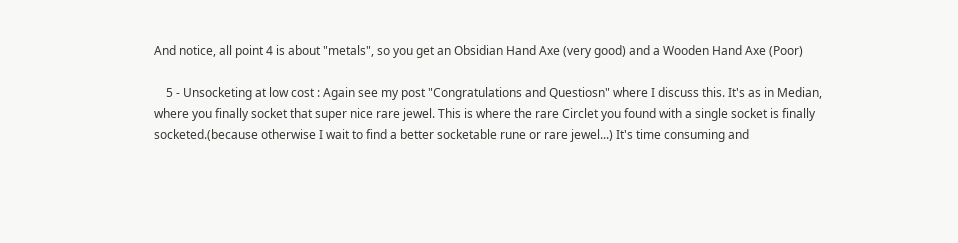And notice, all point 4 is about "metals", so you get an Obsidian Hand Axe (very good) and a Wooden Hand Axe (Poor)

    5 - Unsocketing at low cost : Again see my post "Congratulations and Questiosn" where I discuss this. It's as in Median, where you finally socket that super nice rare jewel. This is where the rare Circlet you found with a single socket is finally socketed.(because otherwise I wait to find a better socketable rune or rare jewel...) It's time consuming and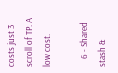costs just 3 scroll of TP. A low cost.

    6 - Shared stash &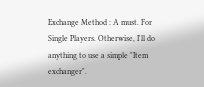Exchange Method : A must. For Single Players. Otherwise, I'll do anything to use a simple "Item exchanger".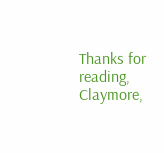Thanks for reading, Claymore,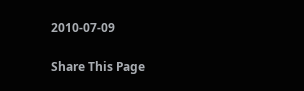2010-07-09

Share This Page